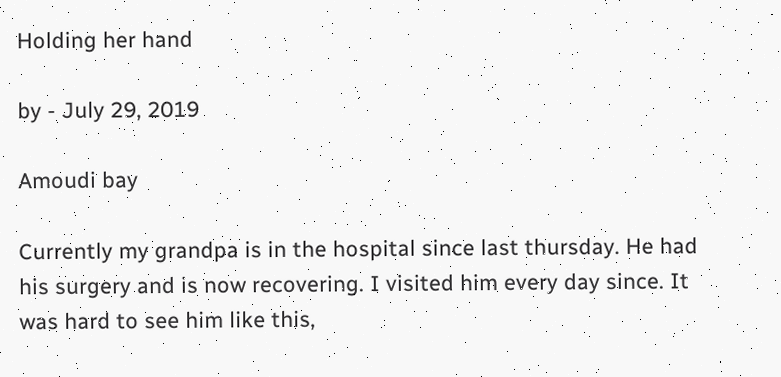Holding her hand

by - July 29, 2019

Amoudi bay

Currently my grandpa is in the hospital since last thursday. He had his surgery and is now recovering. I visited him every day since. It was hard to see him like this,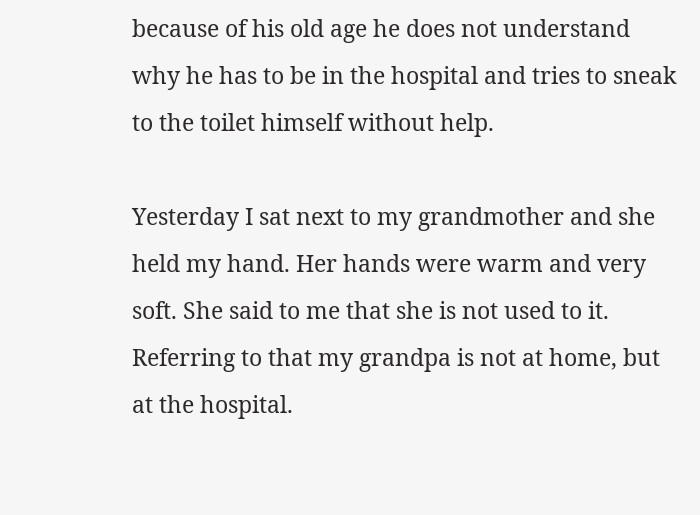because of his old age he does not understand why he has to be in the hospital and tries to sneak to the toilet himself without help.

Yesterday I sat next to my grandmother and she held my hand. Her hands were warm and very soft. She said to me that she is not used to it. Referring to that my grandpa is not at home, but at the hospital.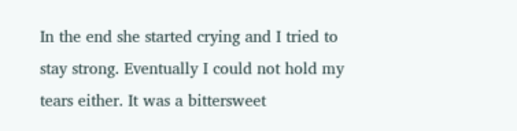In the end she started crying and I tried to stay strong. Eventually I could not hold my tears either. It was a bittersweet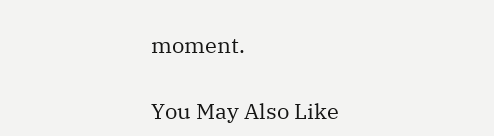moment.

You May Also Like